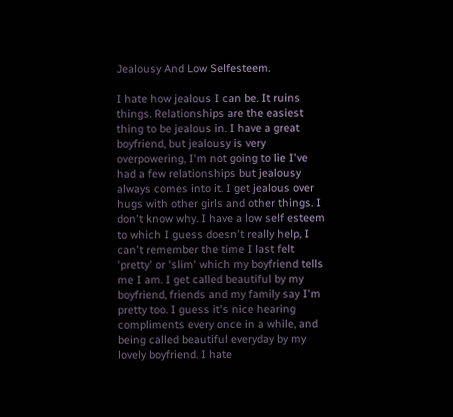Jealousy And Low Selfesteem.

I hate how jealous I can be. It ruins things. Relationships are the easiest thing to be jealous in. I have a great boyfriend, but jealousy is very overpowering, I'm not going to lie I've had a few relationships but jealousy always comes into it. I get jealous over hugs with other girls and other things. I don't know why. I have a low self esteem to which I guess doesn't really help, I can't remember the time I last felt 'pretty' or 'slim' which my boyfriend tells me I am. I get called beautiful by my boyfriend, friends and my family say I'm pretty too. I guess it's nice hearing compliments every once in a while, and being called beautiful everyday by my lovely boyfriend. I hate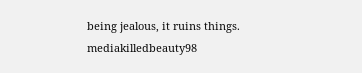being jealous, it ruins things.
mediakilledbeauty98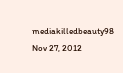mediakilledbeauty98
Nov 27, 2012